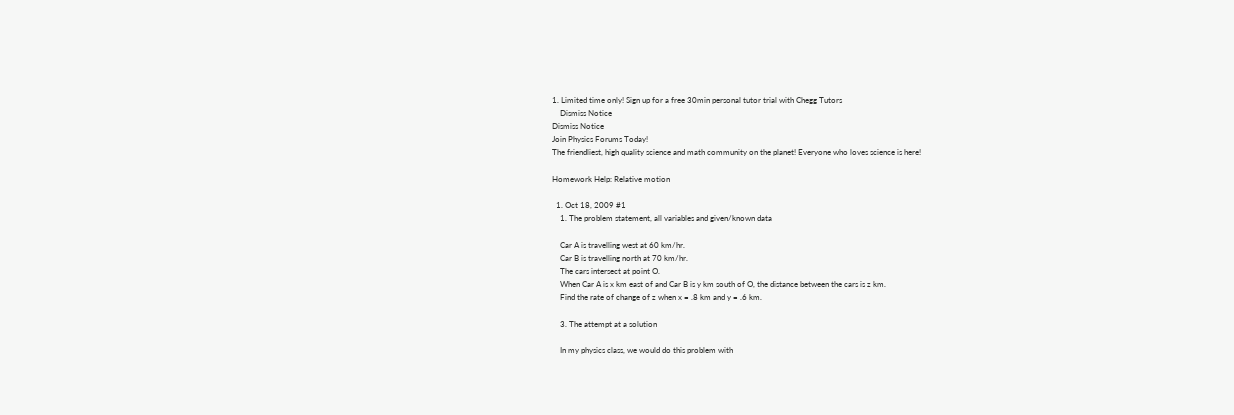1. Limited time only! Sign up for a free 30min personal tutor trial with Chegg Tutors
    Dismiss Notice
Dismiss Notice
Join Physics Forums Today!
The friendliest, high quality science and math community on the planet! Everyone who loves science is here!

Homework Help: Relative motion

  1. Oct 18, 2009 #1
    1. The problem statement, all variables and given/known data

    Car A is travelling west at 60 km/hr.
    Car B is travelling north at 70 km/hr.
    The cars intersect at point O.
    When Car A is x km east of and Car B is y km south of O, the distance between the cars is z km.
    Find the rate of change of z when x = .8 km and y = .6 km.

    3. The attempt at a solution

    In my physics class, we would do this problem with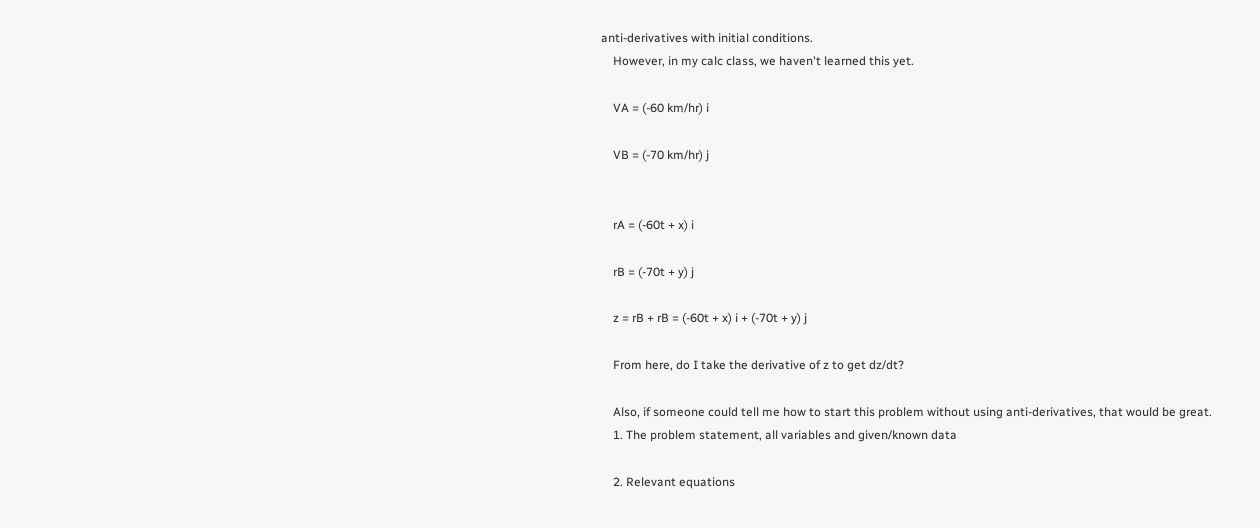anti-derivatives with initial conditions.
    However, in my calc class, we haven't learned this yet.

    VA = (-60 km/hr) i

    VB = (-70 km/hr) j


    rA = (-60t + x) i

    rB = (-70t + y) j

    z = rB + rB = (-60t + x) i + (-70t + y) j

    From here, do I take the derivative of z to get dz/dt?

    Also, if someone could tell me how to start this problem without using anti-derivatives, that would be great.
    1. The problem statement, all variables and given/known data

    2. Relevant equations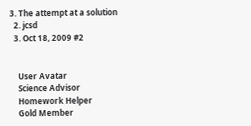3. The attempt at a solution
  2. jcsd
  3. Oct 18, 2009 #2


    User Avatar
    Science Advisor
    Homework Helper
    Gold Member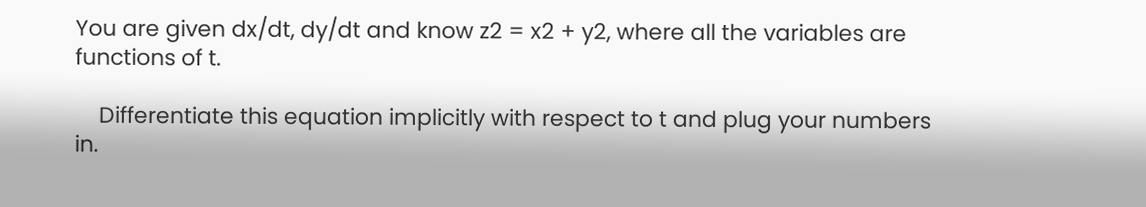You are given dx/dt, dy/dt and know z2 = x2 + y2, where all the variables are functions of t.

    Differentiate this equation implicitly with respect to t and plug your numbers in.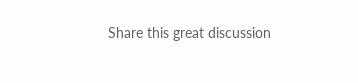Share this great discussion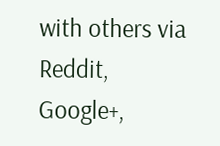with others via Reddit, Google+,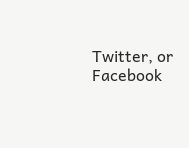Twitter, or Facebook